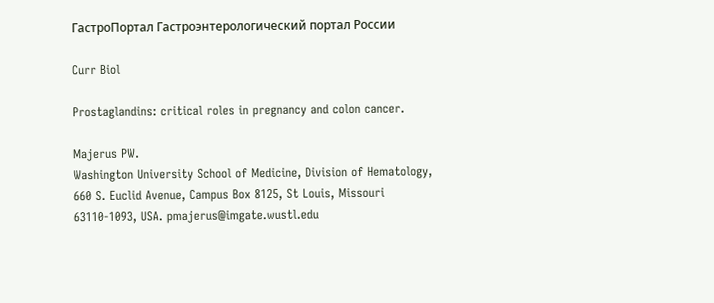ГастроПортал Гастроэнтерологический портал России

Curr Biol

Prostaglandins: critical roles in pregnancy and colon cancer.

Majerus PW.
Washington University School of Medicine, Division of Hematology, 660 S. Euclid Avenue, Campus Box 8125, St Louis, Missouri 63110-1093, USA. pmajerus@imgate.wustl.edu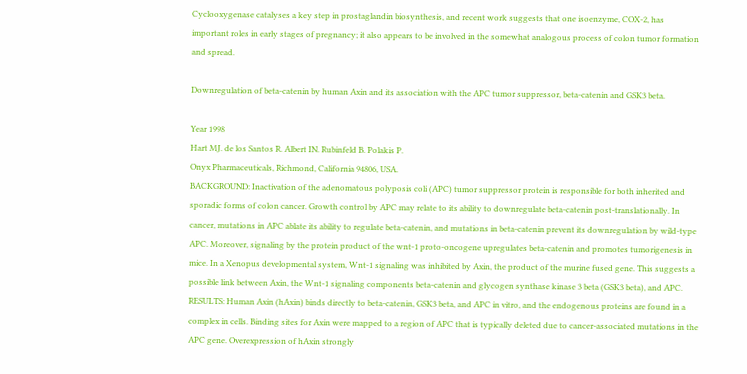Cyclooxygenase catalyses a key step in prostaglandin biosynthesis, and recent work suggests that one isoenzyme, COX-2, has important roles in early stages of pregnancy; it also appears to be involved in the somewhat analogous process of colon tumor formation and spread.

Downregulation of beta-catenin by human Axin and its association with the APC tumor suppressor, beta-catenin and GSK3 beta.

Year 1998
Hart MJ. de los Santos R. Albert IN. Rubinfeld B. Polakis P.
Onyx Pharmaceuticals, Richmond, California 94806, USA.
BACKGROUND: Inactivation of the adenomatous polyposis coli (APC) tumor suppressor protein is responsible for both inherited and sporadic forms of colon cancer. Growth control by APC may relate to its ability to downregulate beta-catenin post-translationally. In cancer, mutations in APC ablate its ability to regulate beta-catenin, and mutations in beta-catenin prevent its downregulation by wild-type APC. Moreover, signaling by the protein product of the wnt-1 proto-oncogene upregulates beta-catenin and promotes tumorigenesis in mice. In a Xenopus developmental system, Wnt-1 signaling was inhibited by Axin, the product of the murine fused gene. This suggests a possible link between Axin, the Wnt-1 signaling components beta-catenin and glycogen synthase kinase 3 beta (GSK3 beta), and APC. RESULTS: Human Axin (hAxin) binds directly to beta-catenin, GSK3 beta, and APC in vitro, and the endogenous proteins are found in a complex in cells. Binding sites for Axin were mapped to a region of APC that is typically deleted due to cancer-associated mutations in the APC gene. Overexpression of hAxin strongly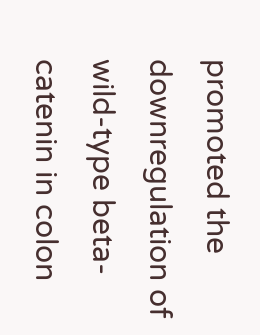promoted the downregulation of wild-type beta-catenin in colon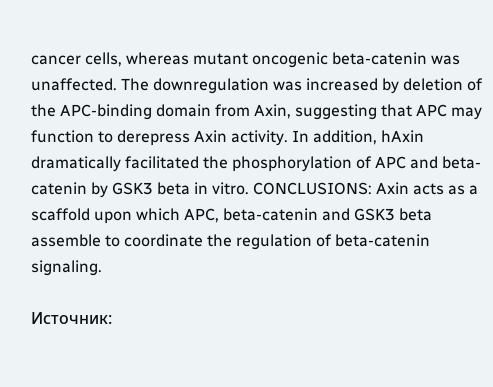cancer cells, whereas mutant oncogenic beta-catenin was unaffected. The downregulation was increased by deletion of the APC-binding domain from Axin, suggesting that APC may function to derepress Axin activity. In addition, hAxin dramatically facilitated the phosphorylation of APC and beta-catenin by GSK3 beta in vitro. CONCLUSIONS: Axin acts as a scaffold upon which APC, beta-catenin and GSK3 beta assemble to coordinate the regulation of beta-catenin signaling.

Источник: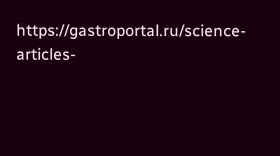https://gastroportal.ru/science-articles-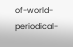of-world-periodical-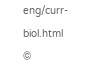eng/curr-biol.html
©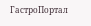ГастроПортал